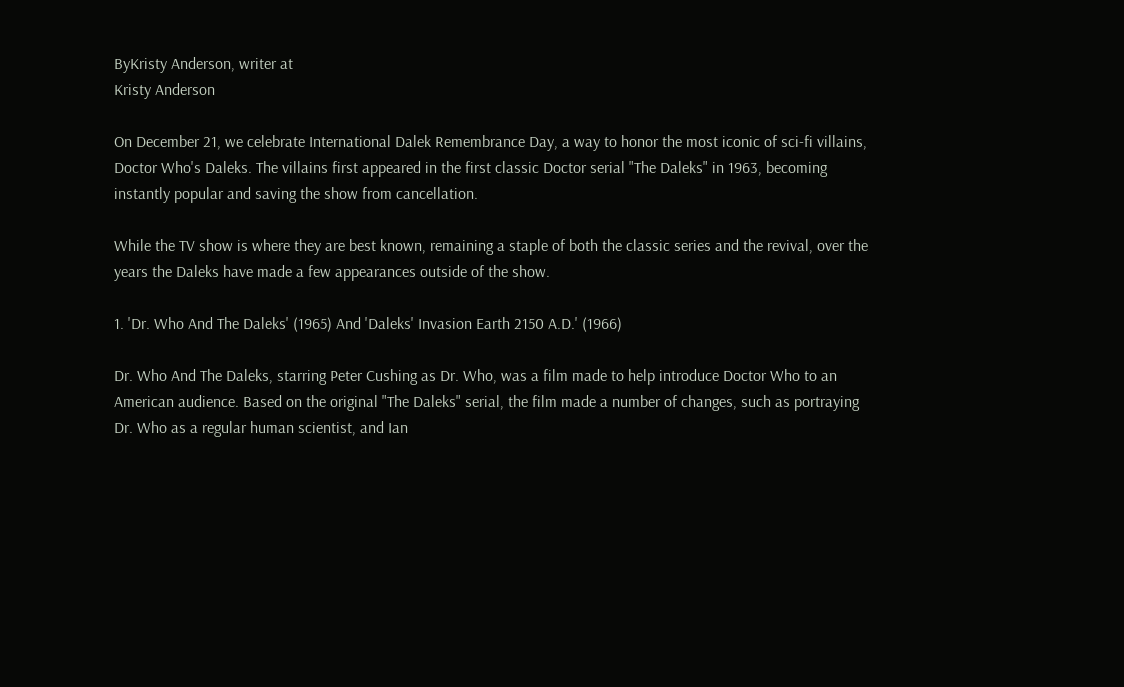ByKristy Anderson, writer at
Kristy Anderson

On December 21, we celebrate International Dalek Remembrance Day, a way to honor the most iconic of sci-fi villains, Doctor Who's Daleks. The villains first appeared in the first classic Doctor serial "The Daleks" in 1963, becoming instantly popular and saving the show from cancellation.

While the TV show is where they are best known, remaining a staple of both the classic series and the revival, over the years the Daleks have made a few appearances outside of the show.

1. 'Dr. Who And The Daleks' (1965) And 'Daleks' Invasion Earth 2150 A.D.' (1966)

Dr. Who And The Daleks, starring Peter Cushing as Dr. Who, was a film made to help introduce Doctor Who to an American audience. Based on the original "The Daleks" serial, the film made a number of changes, such as portraying Dr. Who as a regular human scientist, and Ian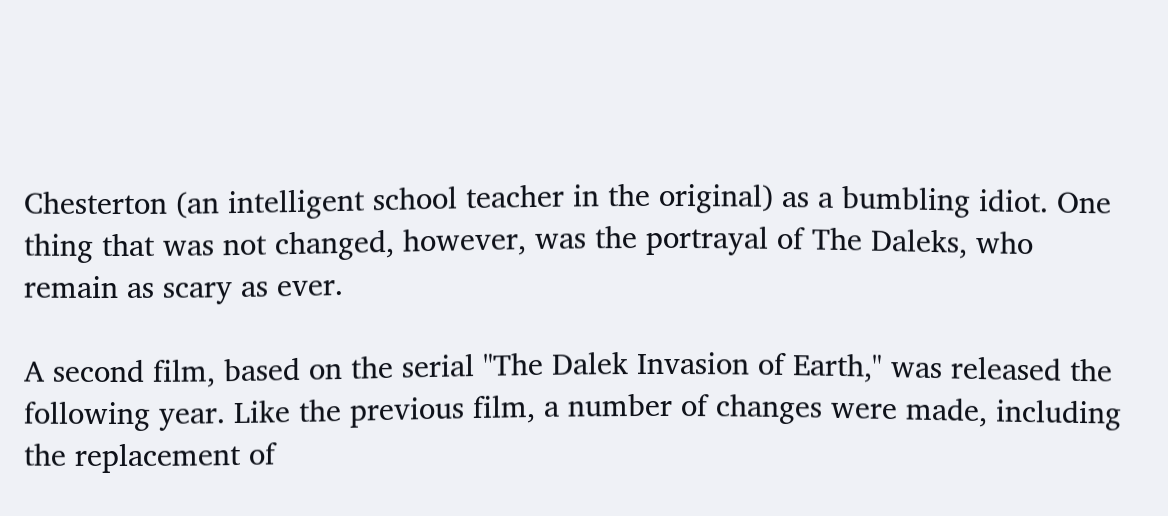Chesterton (an intelligent school teacher in the original) as a bumbling idiot. One thing that was not changed, however, was the portrayal of The Daleks, who remain as scary as ever.

A second film, based on the serial "The Dalek Invasion of Earth," was released the following year. Like the previous film, a number of changes were made, including the replacement of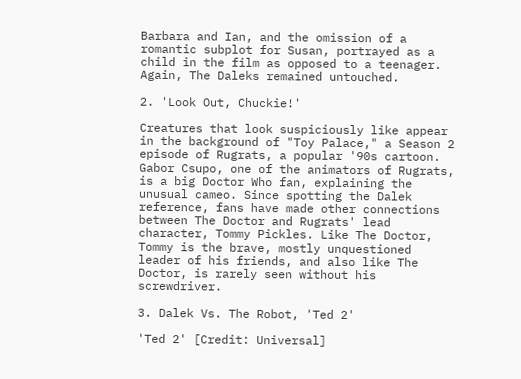Barbara and Ian, and the omission of a romantic subplot for Susan, portrayed as a child in the film as opposed to a teenager. Again, The Daleks remained untouched.

2. 'Look Out, Chuckie!'

Creatures that look suspiciously like appear in the background of "Toy Palace," a Season 2 episode of Rugrats, a popular '90s cartoon. Gabor Csupo, one of the animators of Rugrats, is a big Doctor Who fan, explaining the unusual cameo. Since spotting the Dalek reference, fans have made other connections between The Doctor and Rugrats' lead character, Tommy Pickles. Like The Doctor, Tommy is the brave, mostly unquestioned leader of his friends, and also like The Doctor, is rarely seen without his screwdriver.

3. Dalek Vs. The Robot, 'Ted 2'

'Ted 2' [Credit: Universal]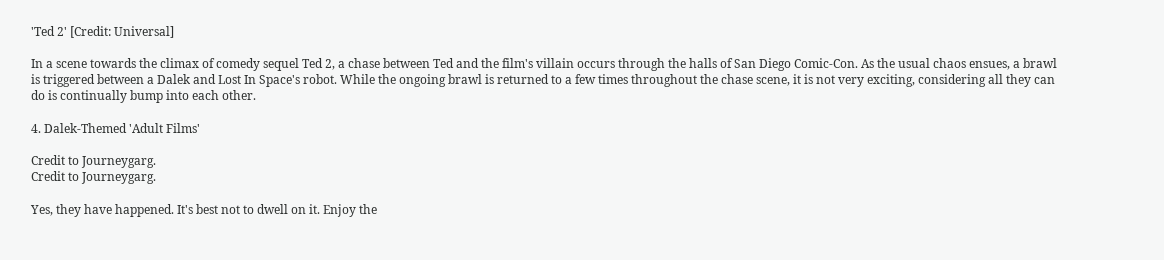'Ted 2' [Credit: Universal]

In a scene towards the climax of comedy sequel Ted 2, a chase between Ted and the film's villain occurs through the halls of San Diego Comic-Con. As the usual chaos ensues, a brawl is triggered between a Dalek and Lost In Space's robot. While the ongoing brawl is returned to a few times throughout the chase scene, it is not very exciting, considering all they can do is continually bump into each other.

4. Dalek-Themed 'Adult Films'

Credit to Journeygarg.
Credit to Journeygarg.

Yes, they have happened. It's best not to dwell on it. Enjoy the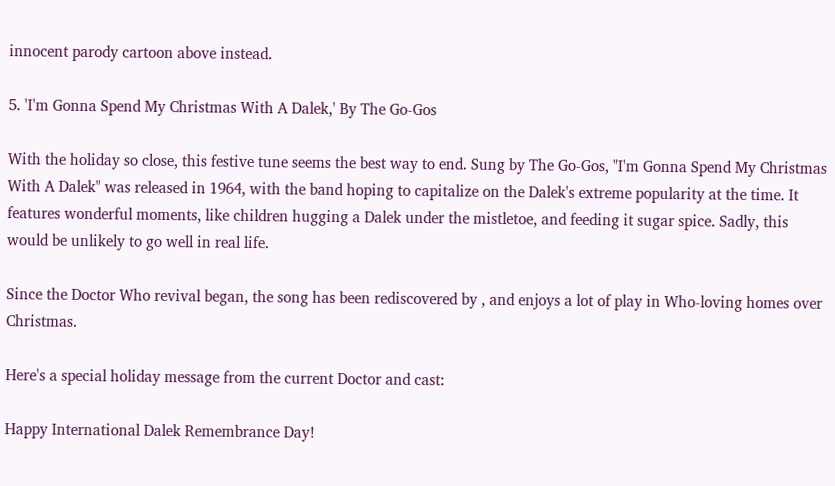innocent parody cartoon above instead.

5. 'I'm Gonna Spend My Christmas With A Dalek,' By The Go-Gos

With the holiday so close, this festive tune seems the best way to end. Sung by The Go-Gos, "I'm Gonna Spend My Christmas With A Dalek" was released in 1964, with the band hoping to capitalize on the Dalek's extreme popularity at the time. It features wonderful moments, like children hugging a Dalek under the mistletoe, and feeding it sugar spice. Sadly, this would be unlikely to go well in real life.

Since the Doctor Who revival began, the song has been rediscovered by , and enjoys a lot of play in Who-loving homes over Christmas.

Here's a special holiday message from the current Doctor and cast:

Happy International Dalek Remembrance Day!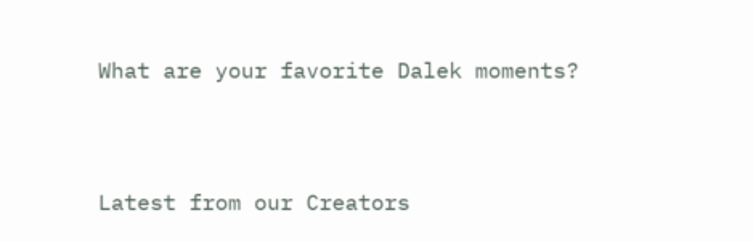What are your favorite Dalek moments?


Latest from our Creators